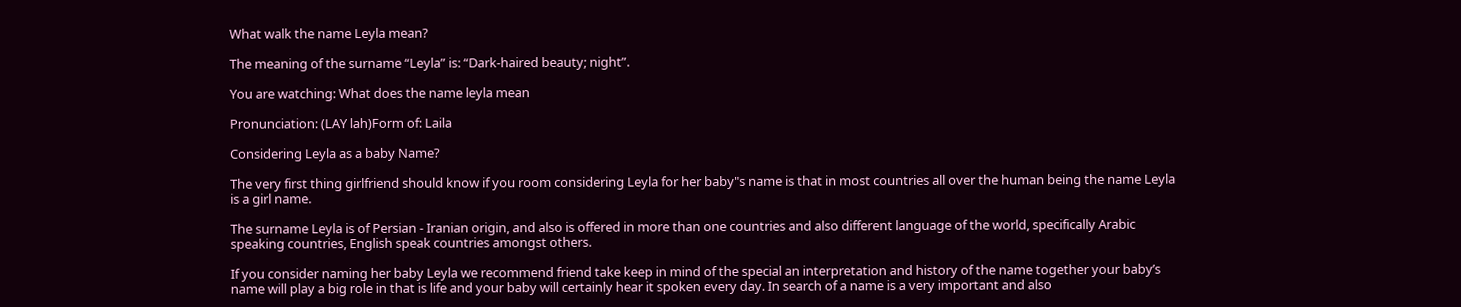What walk the name Leyla mean?

The meaning of the surname “Leyla” is: “Dark-haired beauty; night”.

You are watching: What does the name leyla mean

Pronunciation: (LAY lah)Form of: Laila

Considering Leyla as a baby Name?

The very first thing girlfriend should know if you room considering Leyla for her baby"s name is that in most countries all over the human being the name Leyla is a girl name.

The surname Leyla is of Persian - Iranian origin, and also is offered in more than one countries and also different language of the world, specifically Arabic speaking countries, English speak countries amongst others.

If you consider naming her baby Leyla we recommend friend take keep in mind of the special an interpretation and history of the name together your baby’s name will play a big role in that is life and your baby will certainly hear it spoken every day. In search of a name is a very important and also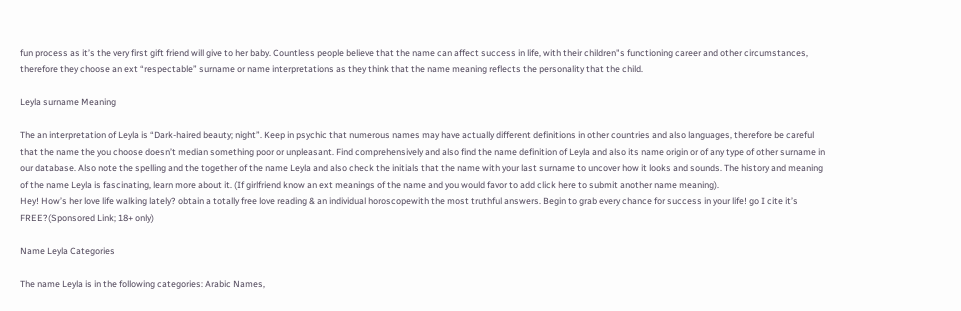fun process as it’s the very first gift friend will give to her baby. Countless people believe that the name can affect success in life, with their children"s functioning career and other circumstances, therefore they choose an ext “respectable” surname or name interpretations as they think that the name meaning reflects the personality that the child.

Leyla surname Meaning

The an interpretation of Leyla is “Dark-haired beauty; night”. Keep in psychic that numerous names may have actually different definitions in other countries and also languages, therefore be careful that the name the you choose doesn’t median something poor or unpleasant. Find comprehensively and also find the name definition of Leyla and also its name origin or of any type of other surname in our database. Also note the spelling and the together of the name Leyla and also check the initials that the name with your last surname to uncover how it looks and sounds. The history and meaning of the name Leyla is fascinating, learn more about it. (If girlfriend know an ext meanings of the name and you would favor to add click here to submit another name meaning).
Hey! How’s her love life walking lately? obtain a totally free love reading & an individual horoscopewith the most truthful answers. Begin to grab every chance for success in your life! go I cite it’s FREE?(Sponsored Link; 18+ only)

Name Leyla Categories

The name Leyla is in the following categories: Arabic Names,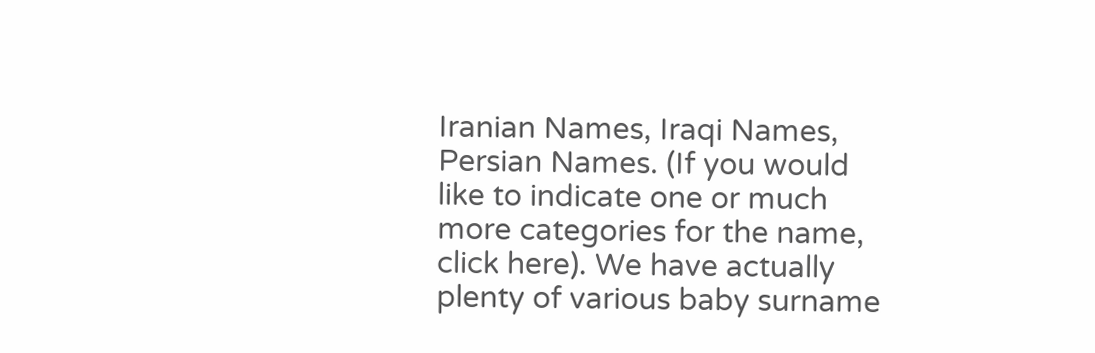Iranian Names, Iraqi Names, Persian Names. (If you would like to indicate one or much more categories for the name, click here). We have actually plenty of various baby surname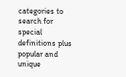categories to search for special definitions plus popular and unique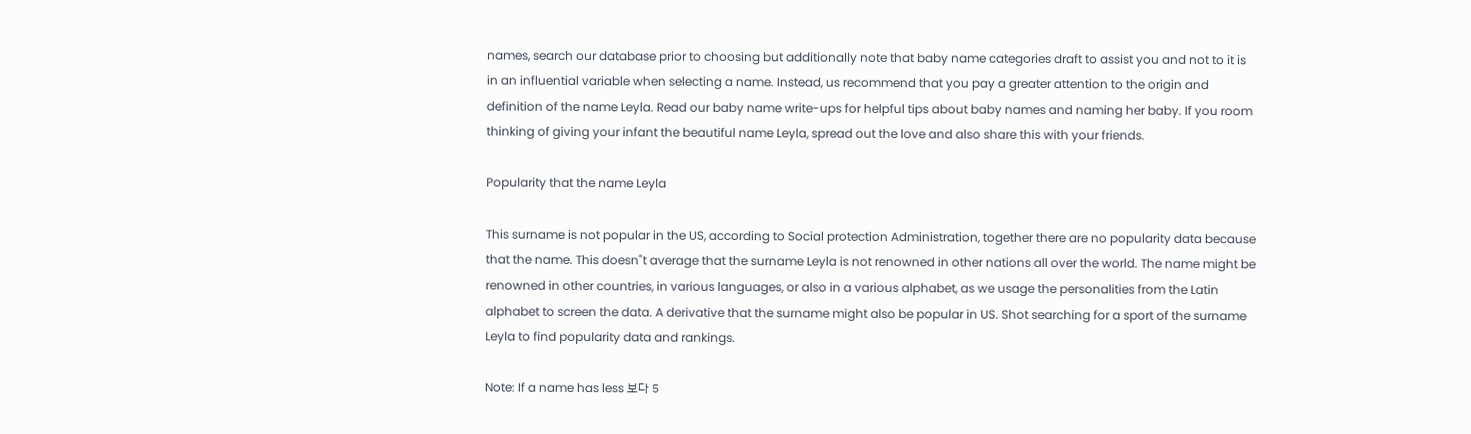names, search our database prior to choosing but additionally note that baby name categories draft to assist you and not to it is in an influential variable when selecting a name. Instead, us recommend that you pay a greater attention to the origin and definition of the name Leyla. Read our baby name write-ups for helpful tips about baby names and naming her baby. If you room thinking of giving your infant the beautiful name Leyla, spread out the love and also share this with your friends.

Popularity that the name Leyla

This surname is not popular in the US, according to Social protection Administration, together there are no popularity data because that the name. This doesn"t average that the surname Leyla is not renowned in other nations all over the world. The name might be renowned in other countries, in various languages, or also in a various alphabet, as we usage the personalities from the Latin alphabet to screen the data. A derivative that the surname might also be popular in US. Shot searching for a sport of the surname Leyla to find popularity data and rankings.

Note: If a name has less 보다 5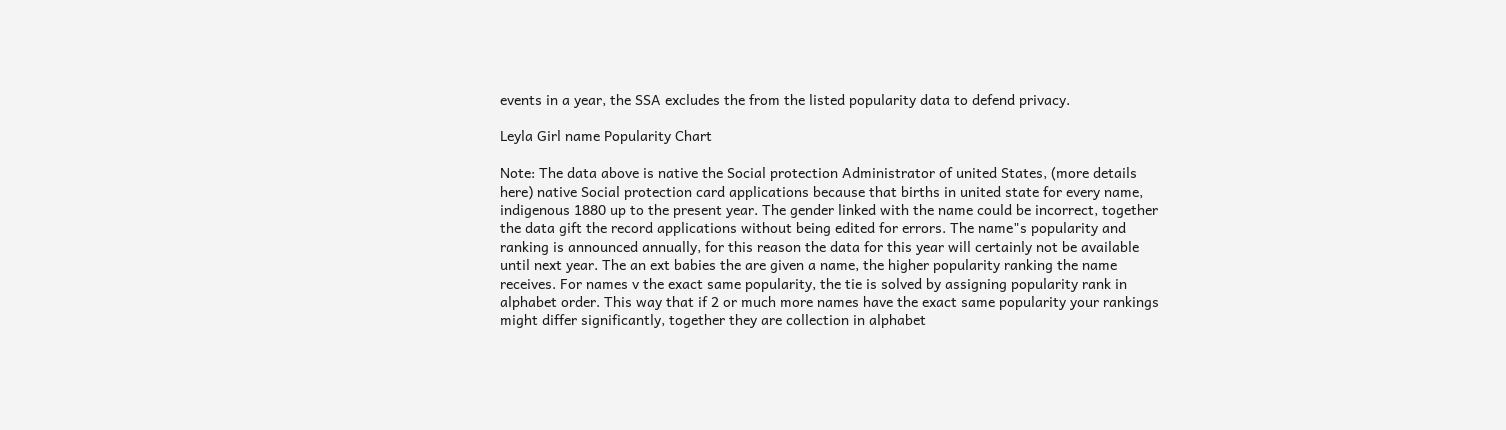events in a year, the SSA excludes the from the listed popularity data to defend privacy.

Leyla Girl name Popularity Chart

Note: The data above is native the Social protection Administrator of united States, (more details here) native Social protection card applications because that births in united state for every name, indigenous 1880 up to the present year. The gender linked with the name could be incorrect, together the data gift the record applications without being edited for errors. The name"s popularity and ranking is announced annually, for this reason the data for this year will certainly not be available until next year. The an ext babies the are given a name, the higher popularity ranking the name receives. For names v the exact same popularity, the tie is solved by assigning popularity rank in alphabet order. This way that if 2 or much more names have the exact same popularity your rankings might differ significantly, together they are collection in alphabet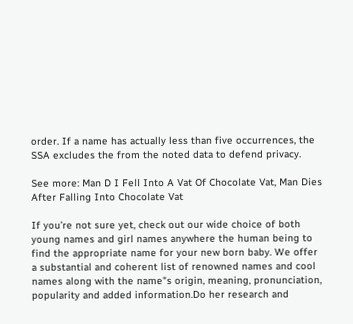order. If a name has actually less than five occurrences, the SSA excludes the from the noted data to defend privacy.

See more: Man D I Fell Into A Vat Of Chocolate Vat, Man Dies After Falling Into Chocolate Vat

If you’re not sure yet, check out our wide choice of both young names and girl names anywhere the human being to find the appropriate name for your new born baby. We offer a substantial and coherent list of renowned names and cool names along with the name"s origin, meaning, pronunciation, popularity and added information.Do her research and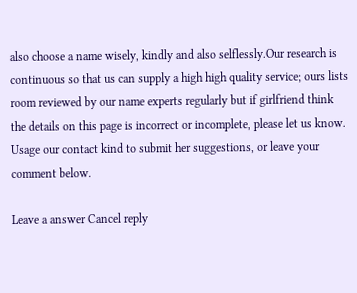also choose a name wisely, kindly and also selflessly.Our research is continuous so that us can supply a high high quality service; ours lists room reviewed by our name experts regularly but if girlfriend think the details on this page is incorrect or incomplete, please let us know. Usage our contact kind to submit her suggestions, or leave your comment below.

Leave a answer Cancel reply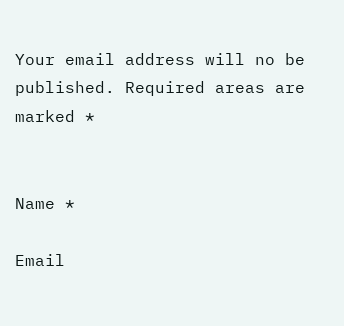Your email address will no be published. Required areas are marked *


Name *

Email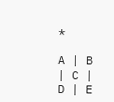*

A | B | C | D | E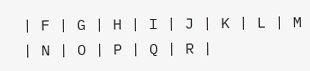| F | G | H | I | J | K | L | M | N | O | P | Q | R |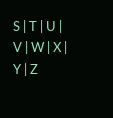S | T | U | V | W | X | Y | Z